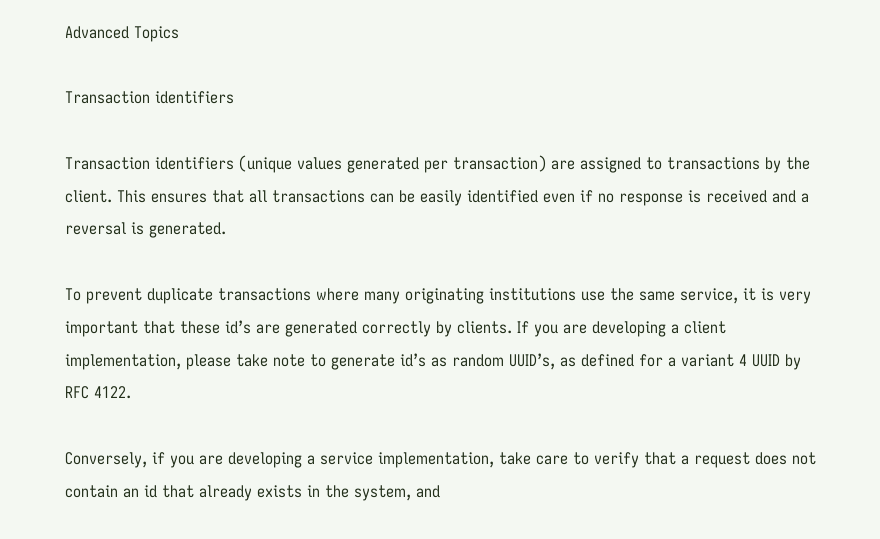Advanced Topics

Transaction identifiers

Transaction identifiers (unique values generated per transaction) are assigned to transactions by the client. This ensures that all transactions can be easily identified even if no response is received and a reversal is generated.

To prevent duplicate transactions where many originating institutions use the same service, it is very important that these id’s are generated correctly by clients. If you are developing a client implementation, please take note to generate id’s as random UUID’s, as defined for a variant 4 UUID by RFC 4122.

Conversely, if you are developing a service implementation, take care to verify that a request does not contain an id that already exists in the system, and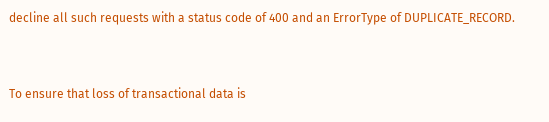decline all such requests with a status code of 400 and an ErrorType of DUPLICATE_RECORD.


To ensure that loss of transactional data is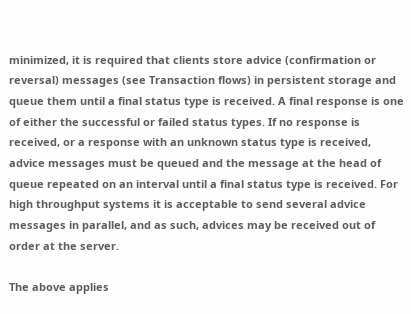minimized, it is required that clients store advice (confirmation or reversal) messages (see Transaction flows) in persistent storage and queue them until a final status type is received. A final response is one of either the successful or failed status types. If no response is received, or a response with an unknown status type is received, advice messages must be queued and the message at the head of queue repeated on an interval until a final status type is received. For high throughput systems it is acceptable to send several advice messages in parallel, and as such, advices may be received out of order at the server.

The above applies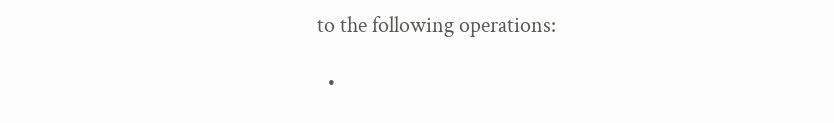to the following operations:

  •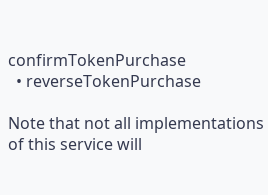confirmTokenPurchase
  • reverseTokenPurchase

Note that not all implementations of this service will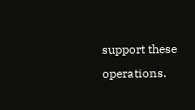support these operations.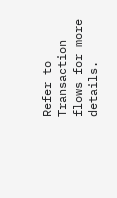Refer to Transaction flows for more details.